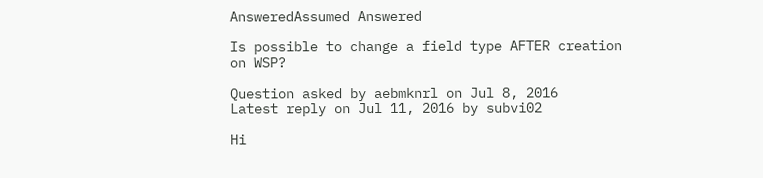AnsweredAssumed Answered

Is possible to change a field type AFTER creation on WSP?

Question asked by aebmknrl on Jul 8, 2016
Latest reply on Jul 11, 2016 by subvi02

Hi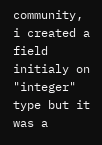community, i created a field initialy on "integer" type but it was a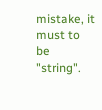mistake, it must to be "string".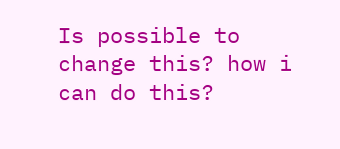Is possible to change this? how i can do this?